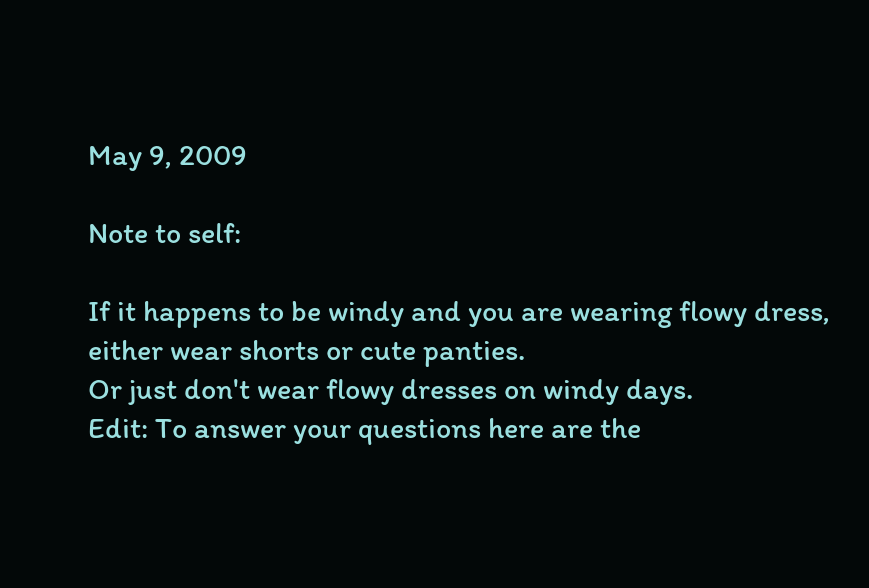May 9, 2009

Note to self:

If it happens to be windy and you are wearing flowy dress, either wear shorts or cute panties.
Or just don't wear flowy dresses on windy days.
Edit: To answer your questions here are the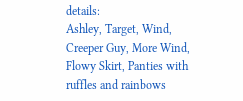details:
Ashley, Target, Wind, Creeper Guy, More Wind, Flowy Skirt, Panties with ruffles and rainbows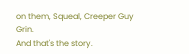on them, Squeal, Creeper Guy Grin.
And that's the story.